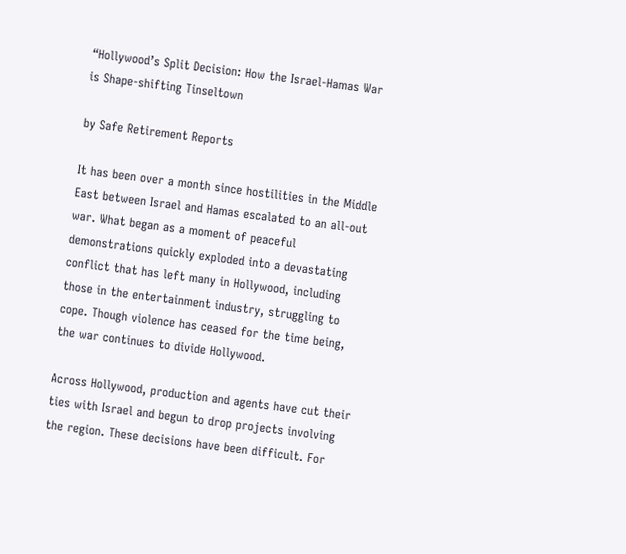“Hollywood’s Split Decision: How the Israel-Hamas War is Shape-shifting Tinseltown

by Safe Retirement Reports

It has been over a month since hostilities in the Middle East between Israel and Hamas escalated to an all-out war. What began as a moment of peaceful demonstrations quickly exploded into a devastating conflict that has left many in Hollywood, including those in the entertainment industry, struggling to cope. Though violence has ceased for the time being, the war continues to divide Hollywood.

Across Hollywood, production and agents have cut their ties with Israel and begun to drop projects involving the region. These decisions have been difficult. For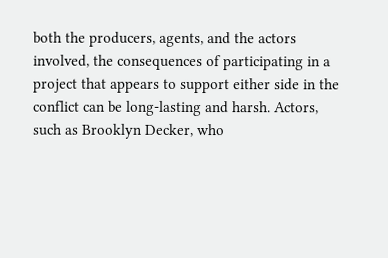both the producers, agents, and the actors involved, the consequences of participating in a project that appears to support either side in the conflict can be long-lasting and harsh. Actors, such as Brooklyn Decker, who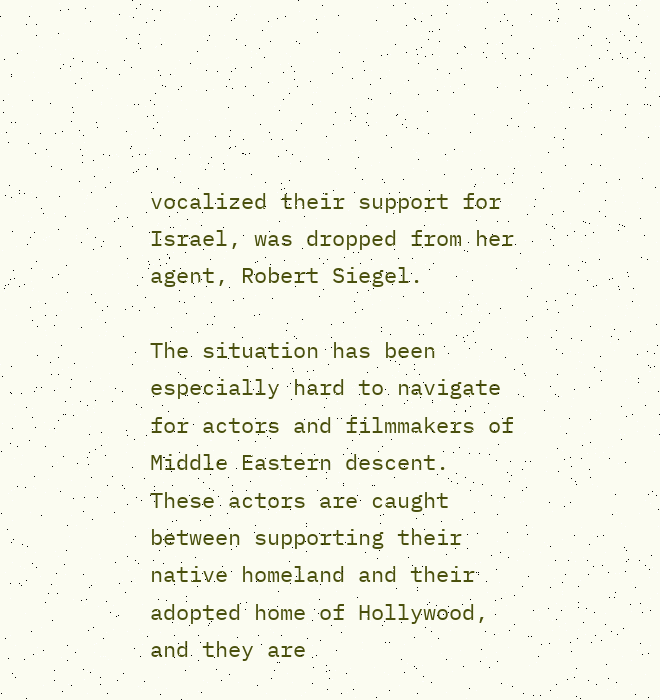vocalized their support for Israel, was dropped from her agent, Robert Siegel.

The situation has been especially hard to navigate for actors and filmmakers of Middle Eastern descent. These actors are caught between supporting their native homeland and their adopted home of Hollywood, and they are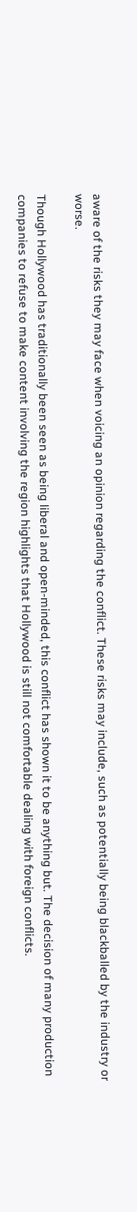aware of the risks they may face when voicing an opinion regarding the conflict. These risks may include, such as potentially being blackballed by the industry or worse.

Though Hollywood has traditionally been seen as being liberal and open-minded, this conflict has shown it to be anything but. The decision of many production companies to refuse to make content involving the region highlights that Hollywood is still not comfortable dealing with foreign conflicts.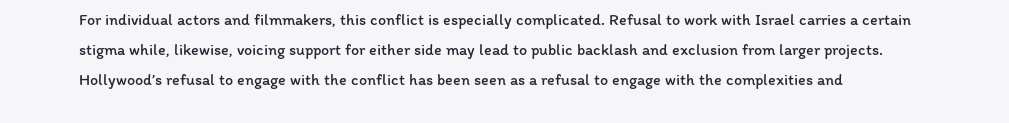For individual actors and filmmakers, this conflict is especially complicated. Refusal to work with Israel carries a certain stigma while, likewise, voicing support for either side may lead to public backlash and exclusion from larger projects. Hollywood’s refusal to engage with the conflict has been seen as a refusal to engage with the complexities and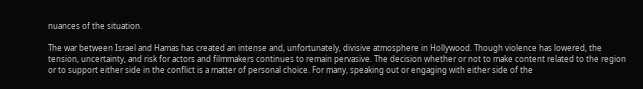nuances of the situation.

The war between Israel and Hamas has created an intense and, unfortunately, divisive atmosphere in Hollywood. Though violence has lowered, the tension, uncertainty, and risk for actors and filmmakers continues to remain pervasive. The decision whether or not to make content related to the region or to support either side in the conflict is a matter of personal choice. For many, speaking out or engaging with either side of the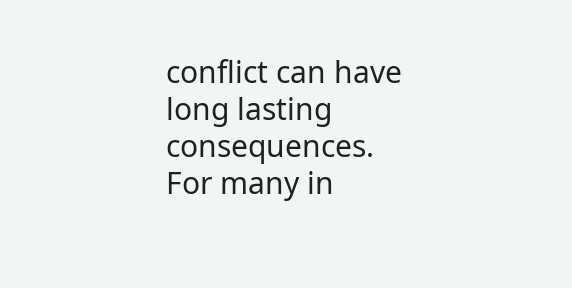conflict can have long lasting consequences. For many in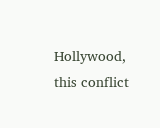Hollywood, this conflict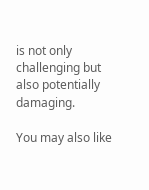is not only challenging but also potentially damaging.

You may also like